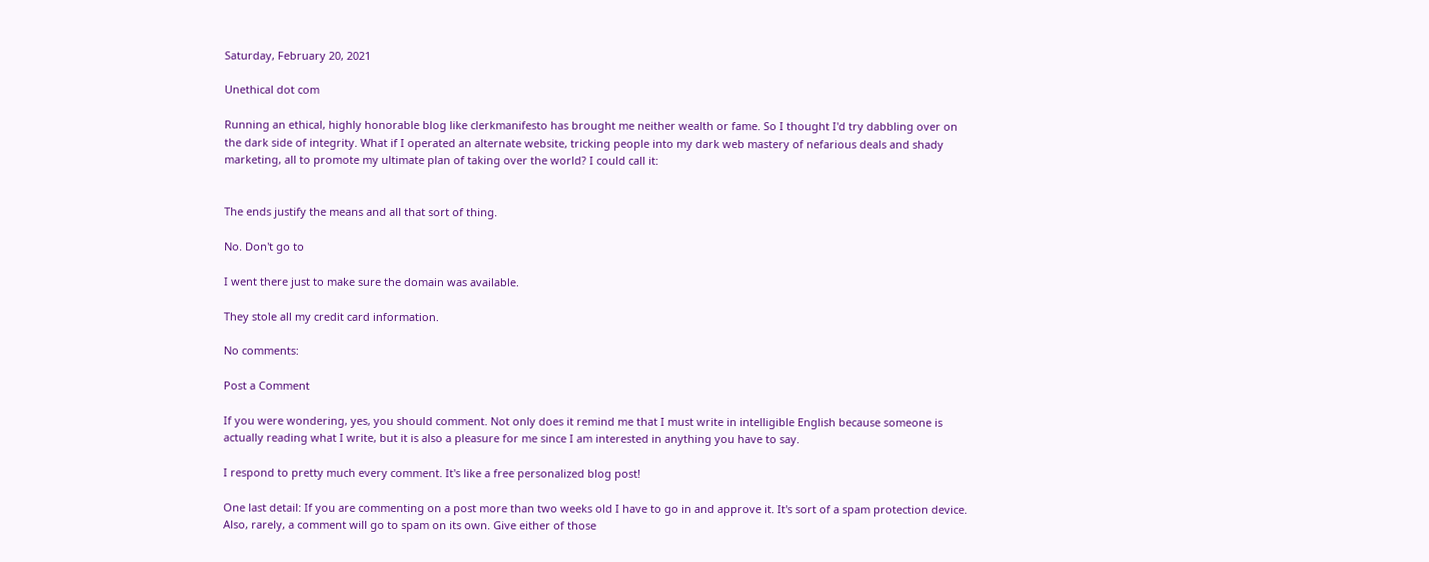Saturday, February 20, 2021

Unethical dot com

Running an ethical, highly honorable blog like clerkmanifesto has brought me neither wealth or fame. So I thought I'd try dabbling over on the dark side of integrity. What if I operated an alternate website, tricking people into my dark web mastery of nefarious deals and shady marketing, all to promote my ultimate plan of taking over the world? I could call it:


The ends justify the means and all that sort of thing.

No. Don't go to

I went there just to make sure the domain was available.

They stole all my credit card information.

No comments:

Post a Comment

If you were wondering, yes, you should comment. Not only does it remind me that I must write in intelligible English because someone is actually reading what I write, but it is also a pleasure for me since I am interested in anything you have to say.

I respond to pretty much every comment. It's like a free personalized blog post!

One last detail: If you are commenting on a post more than two weeks old I have to go in and approve it. It's sort of a spam protection device. Also, rarely, a comment will go to spam on its own. Give either of those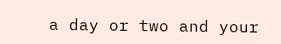a day or two and your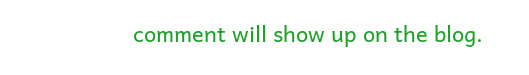comment will show up on the blog.